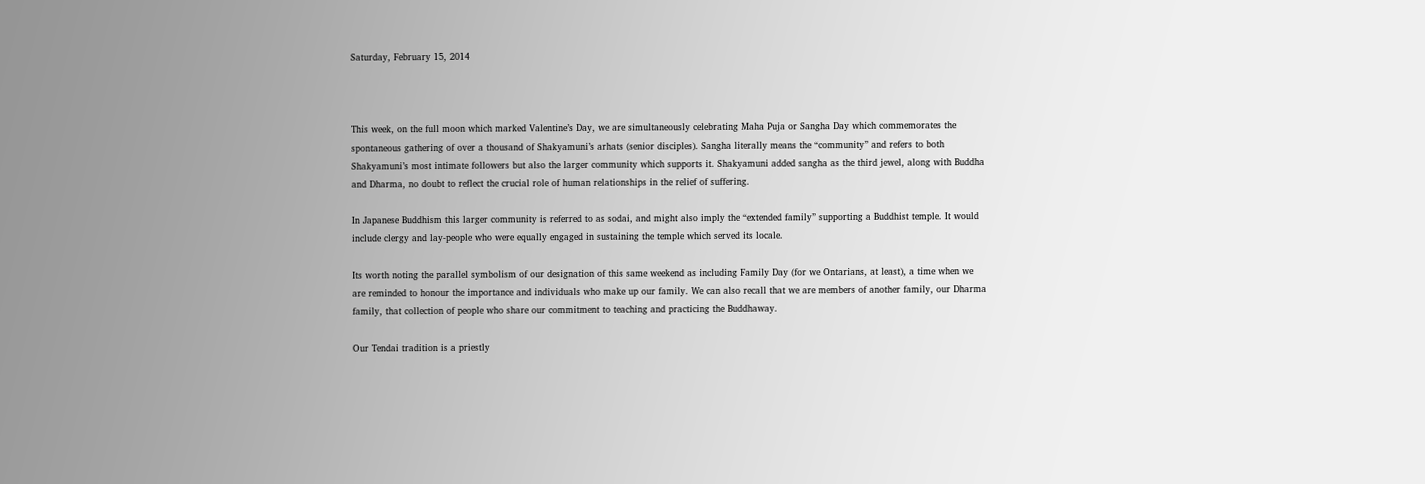Saturday, February 15, 2014



This week, on the full moon which marked Valentine’s Day, we are simultaneously celebrating Maha Puja or Sangha Day which commemorates the spontaneous gathering of over a thousand of Shakyamuni’s arhats (senior disciples). Sangha literally means the “community” and refers to both Shakyamuni’s most intimate followers but also the larger community which supports it. Shakyamuni added sangha as the third jewel, along with Buddha and Dharma, no doubt to reflect the crucial role of human relationships in the relief of suffering.

In Japanese Buddhism this larger community is referred to as sodai, and might also imply the “extended family” supporting a Buddhist temple. It would include clergy and lay-people who were equally engaged in sustaining the temple which served its locale.

Its worth noting the parallel symbolism of our designation of this same weekend as including Family Day (for we Ontarians, at least), a time when we are reminded to honour the importance and individuals who make up our family. We can also recall that we are members of another family, our Dharma family, that collection of people who share our commitment to teaching and practicing the Buddhaway.

Our Tendai tradition is a priestly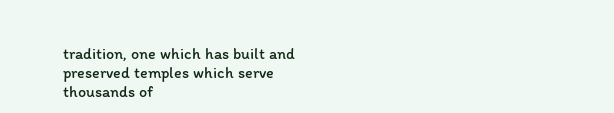tradition, one which has built and preserved temples which serve thousands of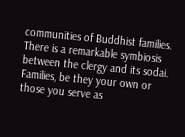communities of Buddhist families. There is a remarkable symbiosis between the clergy and its sodai. Families, be they your own or those you serve as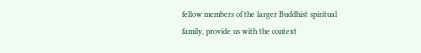fellow members of the larger Buddhist spiritual family, provide us with the context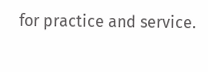for practice and service.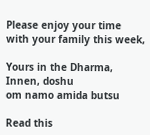Please enjoy your time with your family this week,

Yours in the Dharma,
Innen, doshu
om namo amida butsu

Read this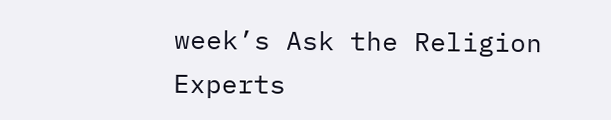week’s Ask the Religion Experts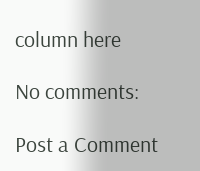column here

No comments:

Post a Comment